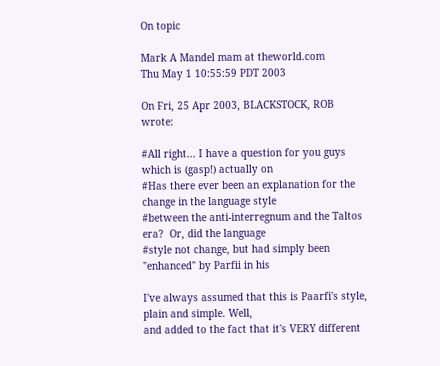On topic

Mark A Mandel mam at theworld.com
Thu May 1 10:55:59 PDT 2003

On Fri, 25 Apr 2003, BLACKSTOCK, ROB wrote:

#All right... I have a question for you guys which is (gasp!) actually on
#Has there ever been an explanation for the change in the language style
#between the anti-interregnum and the Taltos era?  Or, did the language
#style not change, but had simply been "enhanced" by Parfii in his

I've always assumed that this is Paarfi's style, plain and simple. Well,
and added to the fact that it's VERY different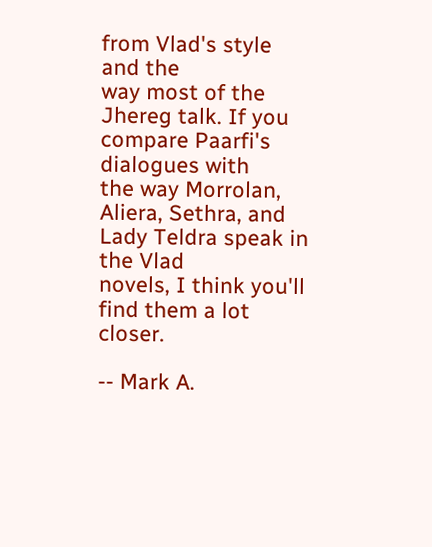from Vlad's style and the
way most of the Jhereg talk. If you compare Paarfi's dialogues with
the way Morrolan, Aliera, Sethra, and Lady Teldra speak in the Vlad
novels, I think you'll find them a lot closer.

-- Mark A.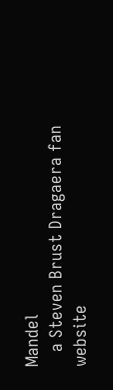Mandel
   a Steven Brust Dragaera fan website